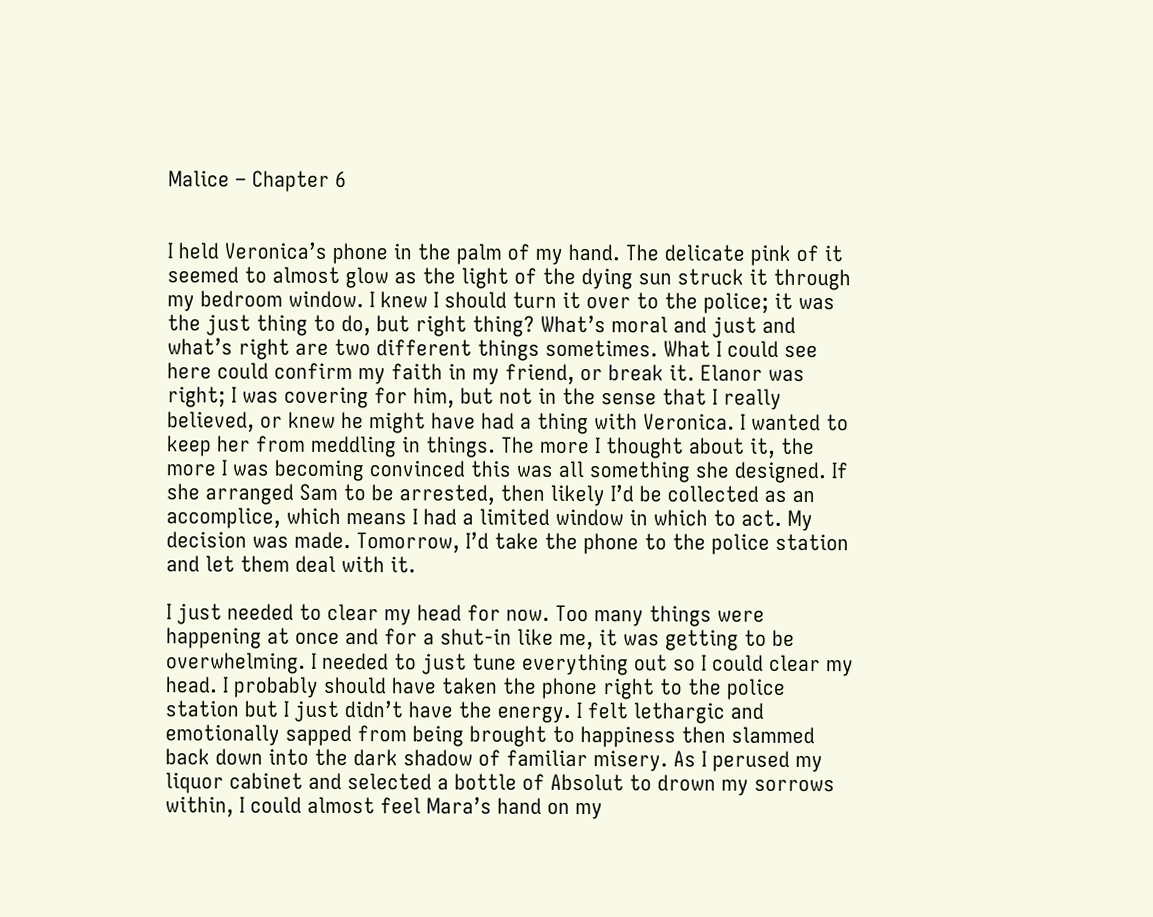Malice – Chapter 6


I held Veronica’s phone in the palm of my hand. The delicate pink of it seemed to almost glow as the light of the dying sun struck it through my bedroom window. I knew I should turn it over to the police; it was the just thing to do, but right thing? What’s moral and just and what’s right are two different things sometimes. What I could see here could confirm my faith in my friend, or break it. Elanor was right; I was covering for him, but not in the sense that I really believed, or knew he might have had a thing with Veronica. I wanted to keep her from meddling in things. The more I thought about it, the more I was becoming convinced this was all something she designed. If she arranged Sam to be arrested, then likely I’d be collected as an accomplice, which means I had a limited window in which to act. My decision was made. Tomorrow, I’d take the phone to the police station and let them deal with it.

I just needed to clear my head for now. Too many things were happening at once and for a shut-in like me, it was getting to be overwhelming. I needed to just tune everything out so I could clear my head. I probably should have taken the phone right to the police station but I just didn’t have the energy. I felt lethargic and emotionally sapped from being brought to happiness then slammed back down into the dark shadow of familiar misery. As I perused my liquor cabinet and selected a bottle of Absolut to drown my sorrows within, I could almost feel Mara’s hand on my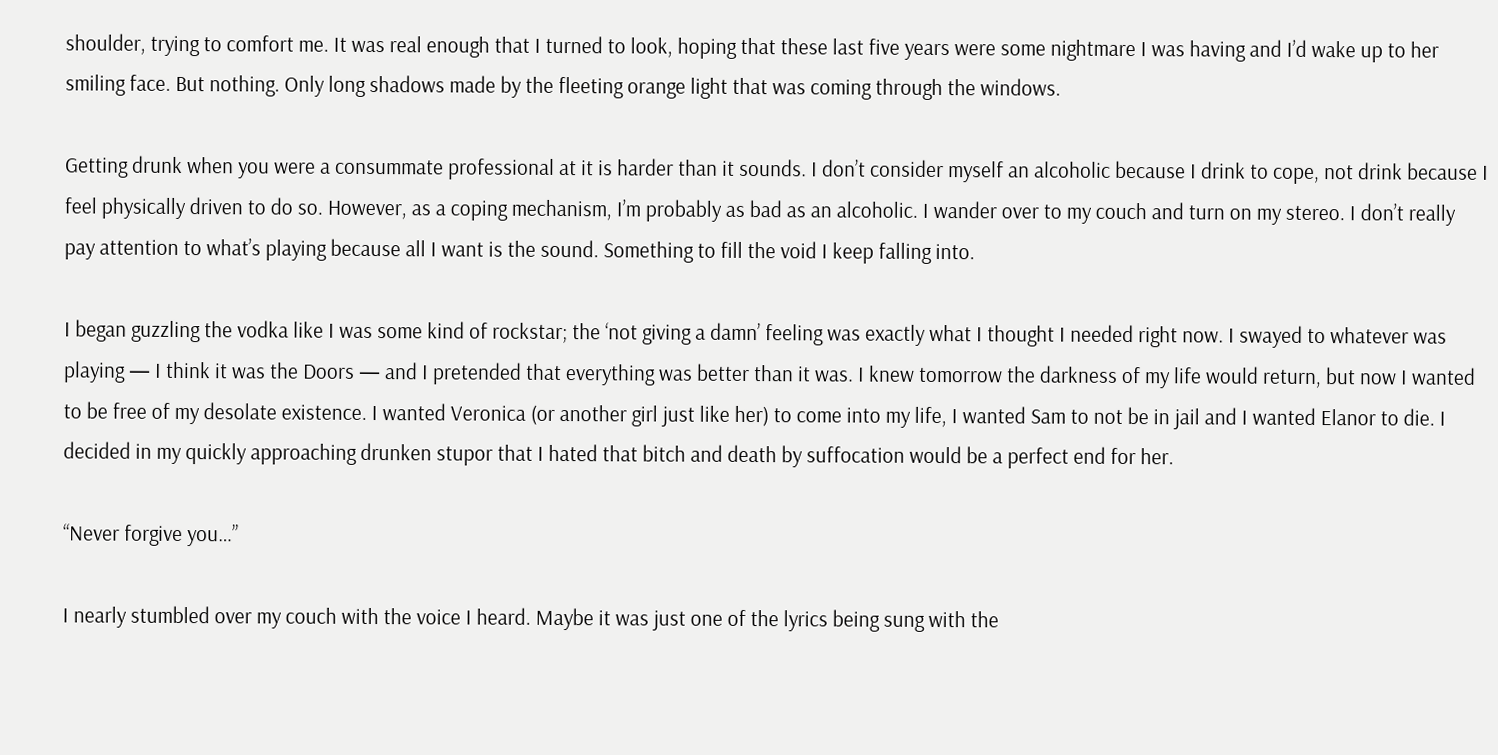shoulder, trying to comfort me. It was real enough that I turned to look, hoping that these last five years were some nightmare I was having and I’d wake up to her smiling face. But nothing. Only long shadows made by the fleeting orange light that was coming through the windows.

Getting drunk when you were a consummate professional at it is harder than it sounds. I don’t consider myself an alcoholic because I drink to cope, not drink because I feel physically driven to do so. However, as a coping mechanism, I’m probably as bad as an alcoholic. I wander over to my couch and turn on my stereo. I don’t really pay attention to what’s playing because all I want is the sound. Something to fill the void I keep falling into.

I began guzzling the vodka like I was some kind of rockstar; the ‘not giving a damn’ feeling was exactly what I thought I needed right now. I swayed to whatever was playing — I think it was the Doors — and I pretended that everything was better than it was. I knew tomorrow the darkness of my life would return, but now I wanted to be free of my desolate existence. I wanted Veronica (or another girl just like her) to come into my life, I wanted Sam to not be in jail and I wanted Elanor to die. I decided in my quickly approaching drunken stupor that I hated that bitch and death by suffocation would be a perfect end for her.

“Never forgive you…”

I nearly stumbled over my couch with the voice I heard. Maybe it was just one of the lyrics being sung with the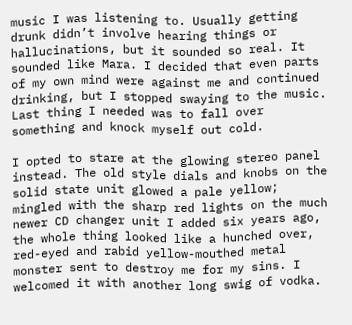music I was listening to. Usually getting drunk didn’t involve hearing things or hallucinations, but it sounded so real. It sounded like Mara. I decided that even parts of my own mind were against me and continued drinking, but I stopped swaying to the music. Last thing I needed was to fall over something and knock myself out cold.

I opted to stare at the glowing stereo panel instead. The old style dials and knobs on the solid state unit glowed a pale yellow; mingled with the sharp red lights on the much newer CD changer unit I added six years ago, the whole thing looked like a hunched over, red-eyed and rabid yellow-mouthed metal monster sent to destroy me for my sins. I welcomed it with another long swig of vodka.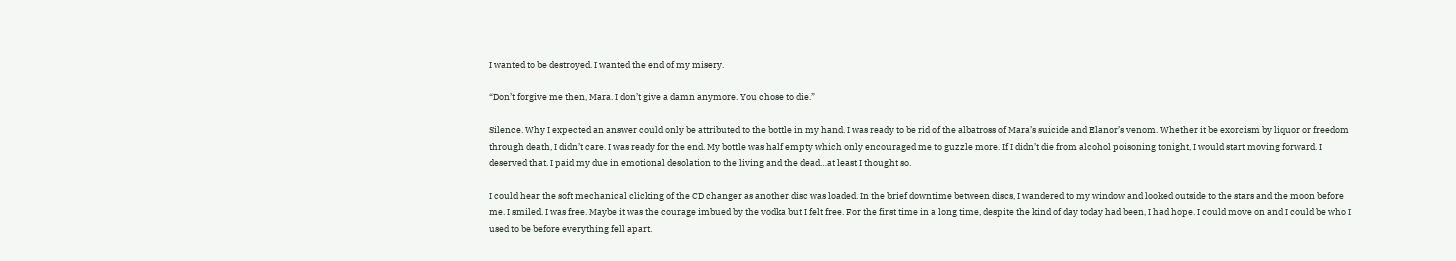I wanted to be destroyed. I wanted the end of my misery.

“Don’t forgive me then, Mara. I don’t give a damn anymore. You chose to die.”

Silence. Why I expected an answer could only be attributed to the bottle in my hand. I was ready to be rid of the albatross of Mara’s suicide and Elanor’s venom. Whether it be exorcism by liquor or freedom through death, I didn’t care. I was ready for the end. My bottle was half empty which only encouraged me to guzzle more. If I didn’t die from alcohol poisoning tonight, I would start moving forward. I deserved that. I paid my due in emotional desolation to the living and the dead…at least I thought so.

I could hear the soft mechanical clicking of the CD changer as another disc was loaded. In the brief downtime between discs, I wandered to my window and looked outside to the stars and the moon before me. I smiled. I was free. Maybe it was the courage imbued by the vodka but I felt free. For the first time in a long time, despite the kind of day today had been, I had hope. I could move on and I could be who I used to be before everything fell apart.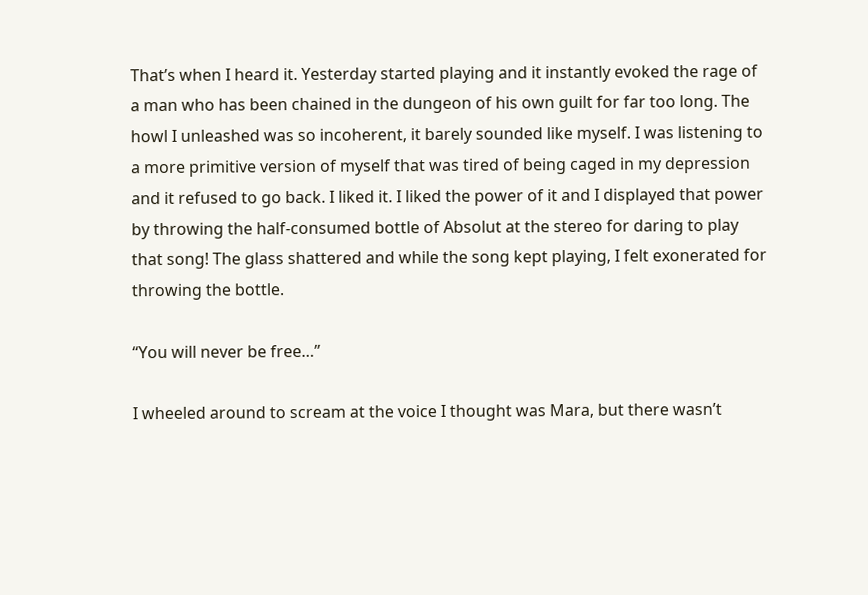That’s when I heard it. Yesterday started playing and it instantly evoked the rage of a man who has been chained in the dungeon of his own guilt for far too long. The howl I unleashed was so incoherent, it barely sounded like myself. I was listening to a more primitive version of myself that was tired of being caged in my depression and it refused to go back. I liked it. I liked the power of it and I displayed that power by throwing the half-consumed bottle of Absolut at the stereo for daring to play that song! The glass shattered and while the song kept playing, I felt exonerated for throwing the bottle.

“You will never be free…”

I wheeled around to scream at the voice I thought was Mara, but there wasn’t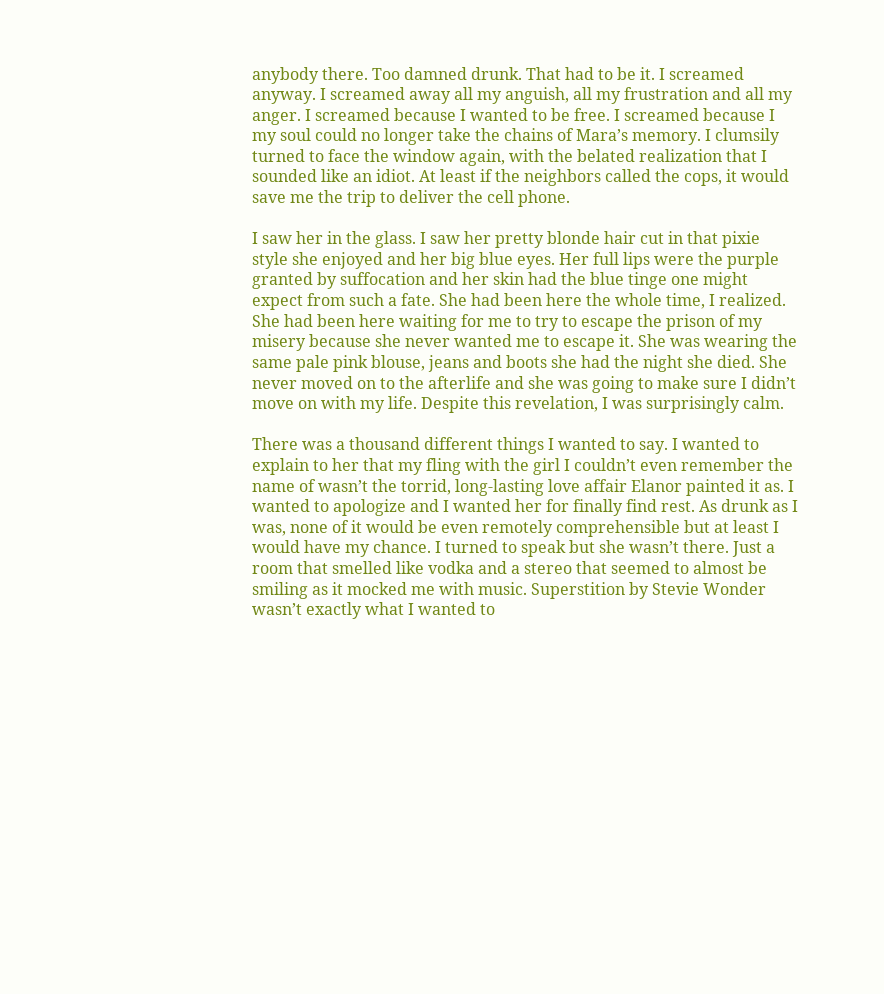anybody there. Too damned drunk. That had to be it. I screamed anyway. I screamed away all my anguish, all my frustration and all my anger. I screamed because I wanted to be free. I screamed because I my soul could no longer take the chains of Mara’s memory. I clumsily turned to face the window again, with the belated realization that I sounded like an idiot. At least if the neighbors called the cops, it would save me the trip to deliver the cell phone.

I saw her in the glass. I saw her pretty blonde hair cut in that pixie style she enjoyed and her big blue eyes. Her full lips were the purple granted by suffocation and her skin had the blue tinge one might expect from such a fate. She had been here the whole time, I realized. She had been here waiting for me to try to escape the prison of my misery because she never wanted me to escape it. She was wearing the same pale pink blouse, jeans and boots she had the night she died. She never moved on to the afterlife and she was going to make sure I didn’t move on with my life. Despite this revelation, I was surprisingly calm.

There was a thousand different things I wanted to say. I wanted to explain to her that my fling with the girl I couldn’t even remember the name of wasn’t the torrid, long-lasting love affair Elanor painted it as. I wanted to apologize and I wanted her for finally find rest. As drunk as I was, none of it would be even remotely comprehensible but at least I would have my chance. I turned to speak but she wasn’t there. Just a room that smelled like vodka and a stereo that seemed to almost be smiling as it mocked me with music. Superstition by Stevie Wonder wasn’t exactly what I wanted to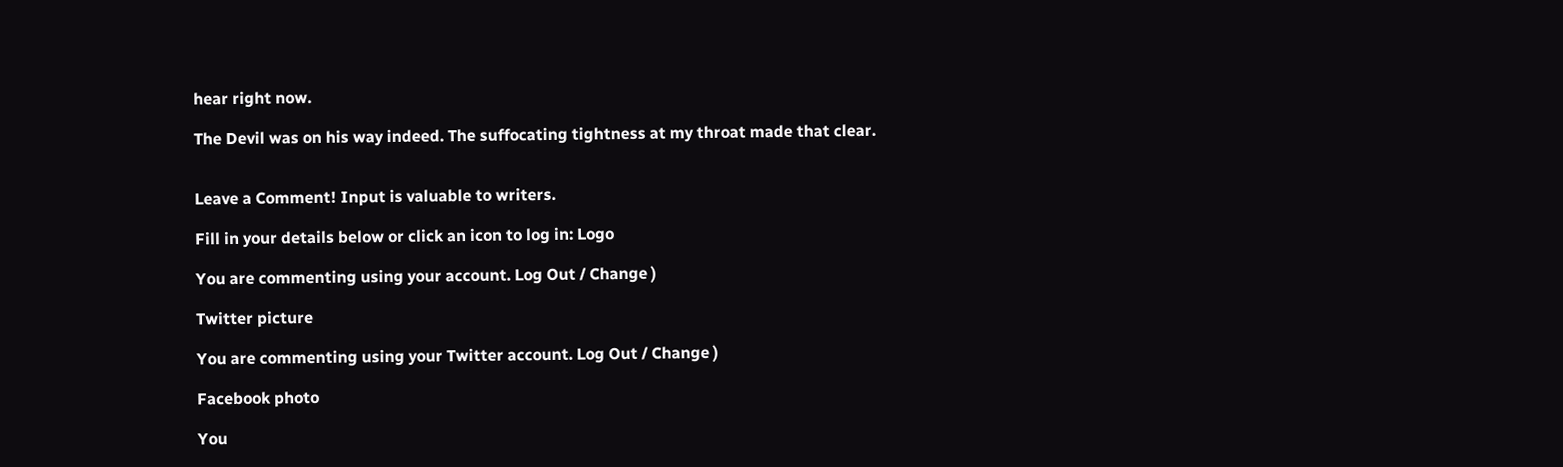hear right now.

The Devil was on his way indeed. The suffocating tightness at my throat made that clear.


Leave a Comment! Input is valuable to writers.

Fill in your details below or click an icon to log in: Logo

You are commenting using your account. Log Out / Change )

Twitter picture

You are commenting using your Twitter account. Log Out / Change )

Facebook photo

You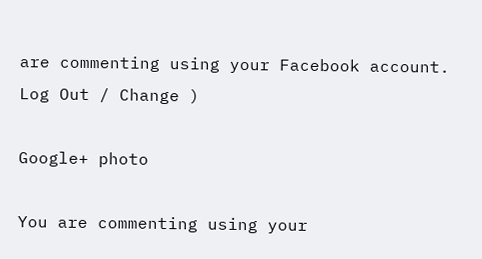are commenting using your Facebook account. Log Out / Change )

Google+ photo

You are commenting using your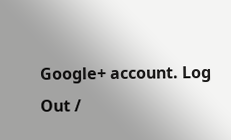Google+ account. Log Out /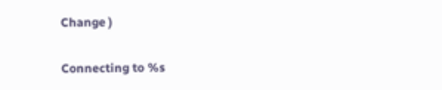Change )

Connecting to %s